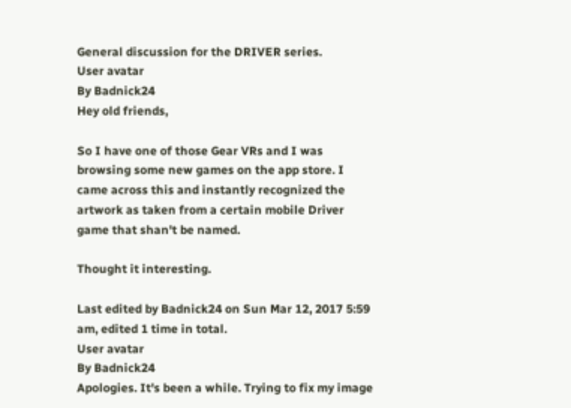General discussion for the DRIVER series.
User avatar
By Badnick24
Hey old friends,

So I have one of those Gear VRs and I was browsing some new games on the app store. I came across this and instantly recognized the artwork as taken from a certain mobile Driver game that shan't be named.

Thought it interesting.

Last edited by Badnick24 on Sun Mar 12, 2017 5:59 am, edited 1 time in total.
User avatar
By Badnick24
Apologies. It's been a while. Trying to fix my image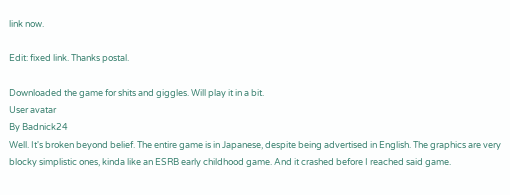link now.

Edit: fixed link. Thanks postal.

Downloaded the game for shits and giggles. Will play it in a bit.
User avatar
By Badnick24
Well. It's broken beyond belief. The entire game is in Japanese, despite being advertised in English. The graphics are very blocky simplistic ones, kinda like an ESRB early childhood game. And it crashed before I reached said game.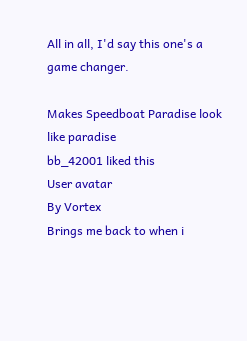All in all, I'd say this one's a game changer.

Makes Speedboat Paradise look like paradise
bb_42001 liked this
User avatar
By Vortex
Brings me back to when i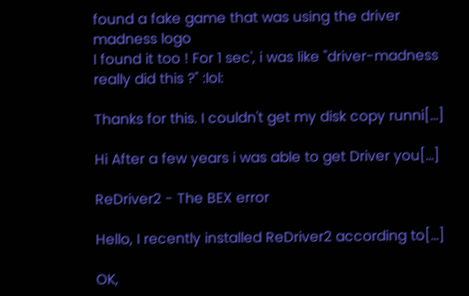found a fake game that was using the driver madness logo
I found it too ! For 1 sec', i was like "driver-madness really did this ?" :lol:

Thanks for this. I couldn't get my disk copy runni[…]

Hi After a few years i was able to get Driver you[…]

ReDriver2 - The BEX error

Hello, I recently installed ReDriver2 according to[…]

OK,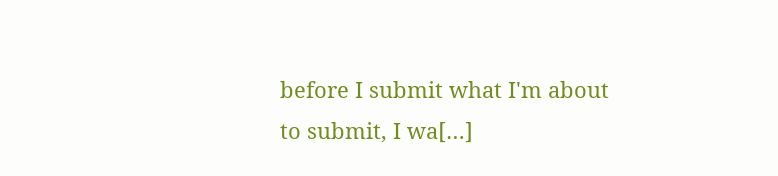before I submit what I'm about to submit, I wa[…]